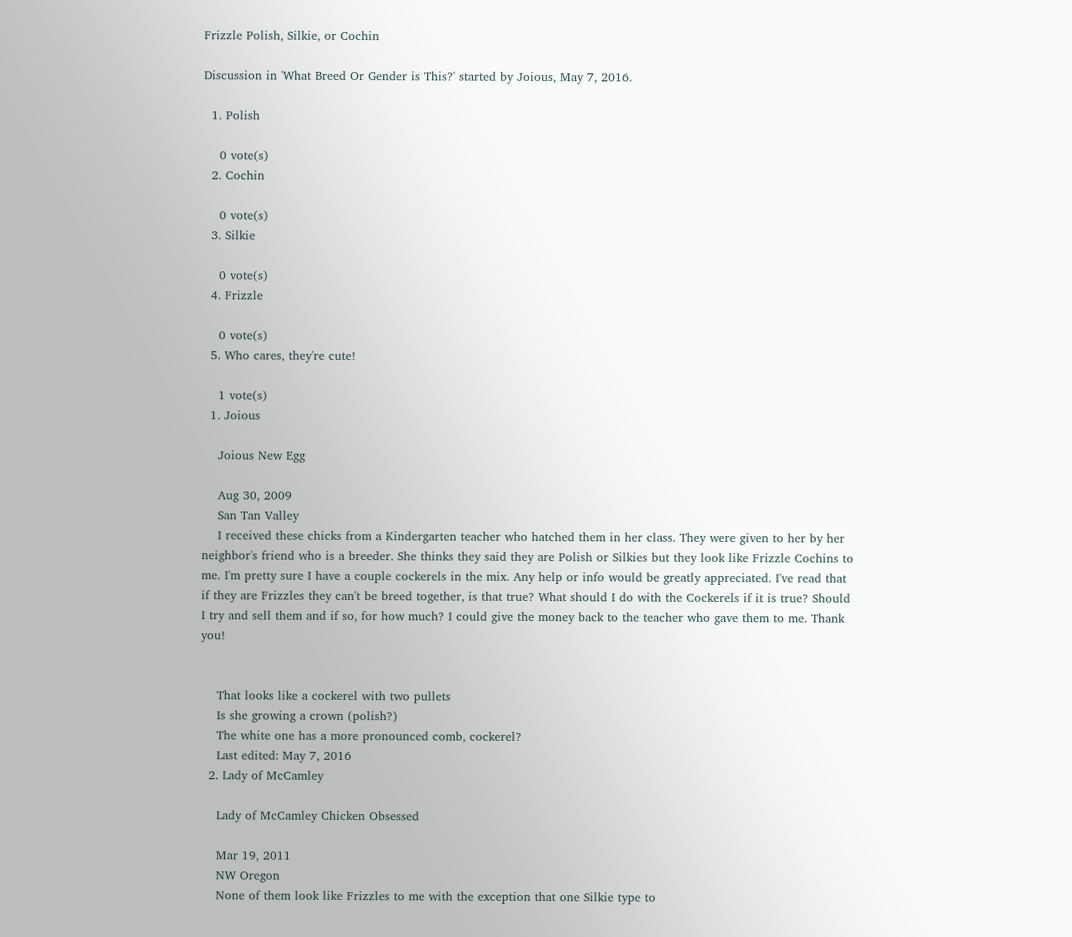Frizzle Polish, Silkie, or Cochin

Discussion in 'What Breed Or Gender is This?' started by Joious, May 7, 2016.

  1. Polish

    0 vote(s)
  2. Cochin

    0 vote(s)
  3. Silkie

    0 vote(s)
  4. Frizzle

    0 vote(s)
  5. Who cares, they're cute!

    1 vote(s)
  1. Joious

    Joious New Egg

    Aug 30, 2009
    San Tan Valley
    I received these chicks from a Kindergarten teacher who hatched them in her class. They were given to her by her neighbor's friend who is a breeder. She thinks they said they are Polish or Silkies but they look like Frizzle Cochins to me. I'm pretty sure I have a couple cockerels in the mix. Any help or info would be greatly appreciated. I've read that if they are Frizzles they can't be breed together, is that true? What should I do with the Cockerels if it is true? Should I try and sell them and if so, for how much? I could give the money back to the teacher who gave them to me. Thank you!


    That looks like a cockerel with two pullets
    Is she growing a crown (polish?)
    The white one has a more pronounced comb, cockerel?
    Last edited: May 7, 2016
  2. Lady of McCamley

    Lady of McCamley Chicken Obsessed

    Mar 19, 2011
    NW Oregon
    None of them look like Frizzles to me with the exception that one Silkie type to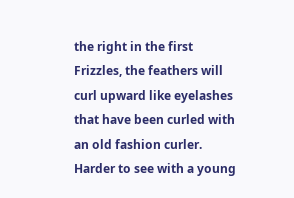the right in the first Frizzles, the feathers will curl upward like eyelashes that have been curled with an old fashion curler. Harder to see with a young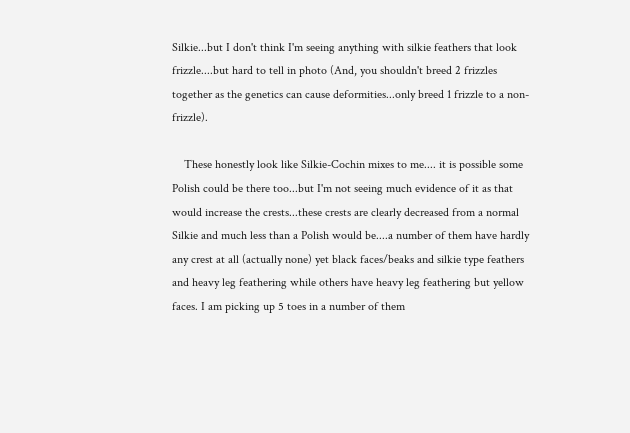Silkie...but I don't think I'm seeing anything with silkie feathers that look frizzle....but hard to tell in photo (And, you shouldn't breed 2 frizzles together as the genetics can cause deformities...only breed 1 frizzle to a non-frizzle).

    These honestly look like Silkie-Cochin mixes to me.... it is possible some Polish could be there too...but I'm not seeing much evidence of it as that would increase the crests...these crests are clearly decreased from a normal Silkie and much less than a Polish would be....a number of them have hardly any crest at all (actually none) yet black faces/beaks and silkie type feathers and heavy leg feathering while others have heavy leg feathering but yellow faces. I am picking up 5 toes in a number of them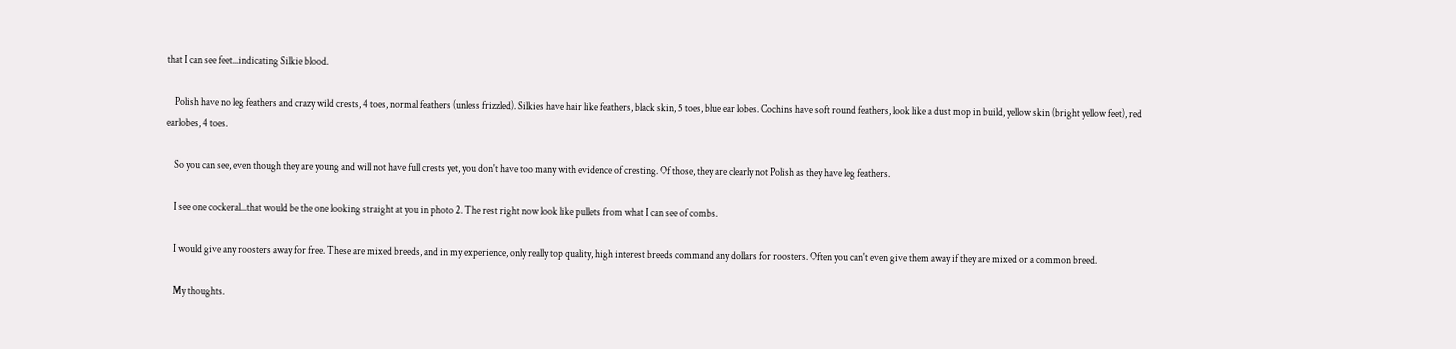that I can see feet...indicating Silkie blood.

    Polish have no leg feathers and crazy wild crests, 4 toes, normal feathers (unless frizzled). Silkies have hair like feathers, black skin, 5 toes, blue ear lobes. Cochins have soft round feathers, look like a dust mop in build, yellow skin (bright yellow feet), red earlobes, 4 toes.

    So you can see, even though they are young and will not have full crests yet, you don't have too many with evidence of cresting. Of those, they are clearly not Polish as they have leg feathers.

    I see one cockeral...that would be the one looking straight at you in photo 2. The rest right now look like pullets from what I can see of combs.

    I would give any roosters away for free. These are mixed breeds, and in my experience, only really top quality, high interest breeds command any dollars for roosters. Often you can't even give them away if they are mixed or a common breed.

    My thoughts.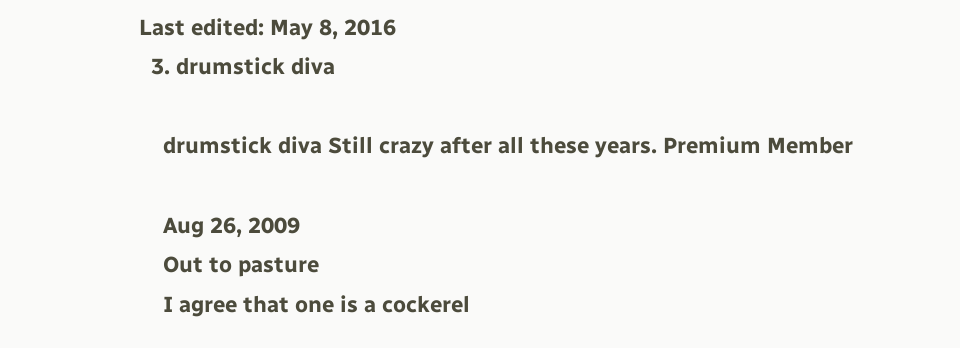Last edited: May 8, 2016
  3. drumstick diva

    drumstick diva Still crazy after all these years. Premium Member

    Aug 26, 2009
    Out to pasture
    I agree that one is a cockerel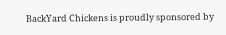BackYard Chickens is proudly sponsored by